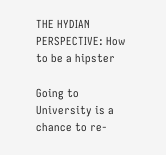THE HYDIAN PERSPECTIVE: How to be a hipster

Going to University is a chance to re-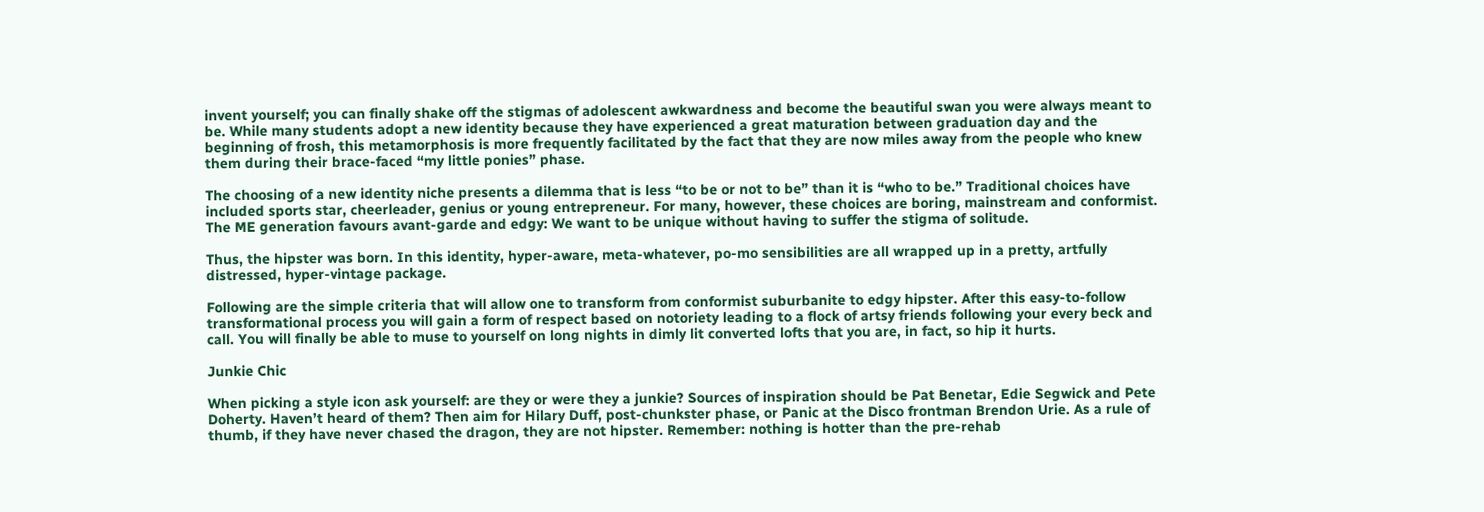invent yourself; you can finally shake off the stigmas of adolescent awkwardness and become the beautiful swan you were always meant to be. While many students adopt a new identity because they have experienced a great maturation between graduation day and the beginning of frosh, this metamorphosis is more frequently facilitated by the fact that they are now miles away from the people who knew them during their brace-faced “my little ponies” phase.

The choosing of a new identity niche presents a dilemma that is less “to be or not to be” than it is “who to be.” Traditional choices have included sports star, cheerleader, genius or young entrepreneur. For many, however, these choices are boring, mainstream and conformist. The ME generation favours avant-garde and edgy: We want to be unique without having to suffer the stigma of solitude.

Thus, the hipster was born. In this identity, hyper-aware, meta-whatever, po-mo sensibilities are all wrapped up in a pretty, artfully distressed, hyper-vintage package.

Following are the simple criteria that will allow one to transform from conformist suburbanite to edgy hipster. After this easy-to-follow transformational process you will gain a form of respect based on notoriety leading to a flock of artsy friends following your every beck and call. You will finally be able to muse to yourself on long nights in dimly lit converted lofts that you are, in fact, so hip it hurts.

Junkie Chic

When picking a style icon ask yourself: are they or were they a junkie? Sources of inspiration should be Pat Benetar, Edie Segwick and Pete Doherty. Haven’t heard of them? Then aim for Hilary Duff, post-chunkster phase, or Panic at the Disco frontman Brendon Urie. As a rule of thumb, if they have never chased the dragon, they are not hipster. Remember: nothing is hotter than the pre-rehab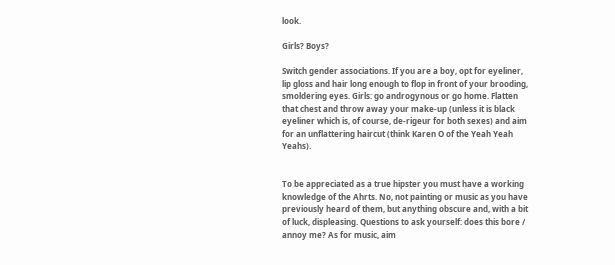look.

Girls? Boys?

Switch gender associations. If you are a boy, opt for eyeliner, lip gloss and hair long enough to flop in front of your brooding, smoldering eyes. Girls: go androgynous or go home. Flatten that chest and throw away your make-up (unless it is black eyeliner which is, of course, de-rigeur for both sexes) and aim for an unflattering haircut (think Karen O of the Yeah Yeah Yeahs).


To be appreciated as a true hipster you must have a working knowledge of the Ahrts. No, not painting or music as you have previously heard of them, but anything obscure and, with a bit of luck, displeasing. Questions to ask yourself: does this bore / annoy me? As for music, aim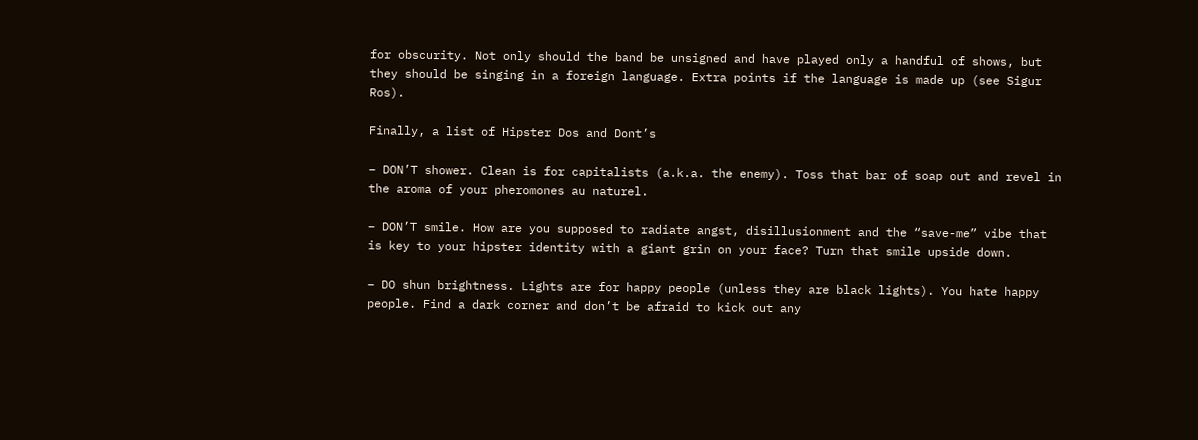for obscurity. Not only should the band be unsigned and have played only a handful of shows, but they should be singing in a foreign language. Extra points if the language is made up (see Sigur Ros).

Finally, a list of Hipster Dos and Dont’s

– DON’T shower. Clean is for capitalists (a.k.a. the enemy). Toss that bar of soap out and revel in the aroma of your pheromones au naturel.

– DON’T smile. How are you supposed to radiate angst, disillusionment and the “save-me” vibe that is key to your hipster identity with a giant grin on your face? Turn that smile upside down.

– DO shun brightness. Lights are for happy people (unless they are black lights). You hate happy people. Find a dark corner and don’t be afraid to kick out any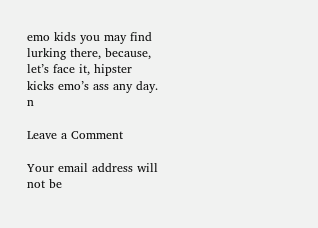emo kids you may find lurking there, because, let’s face it, hipster kicks emo’s ass any day. n

Leave a Comment

Your email address will not be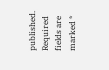published. Required fields are marked *